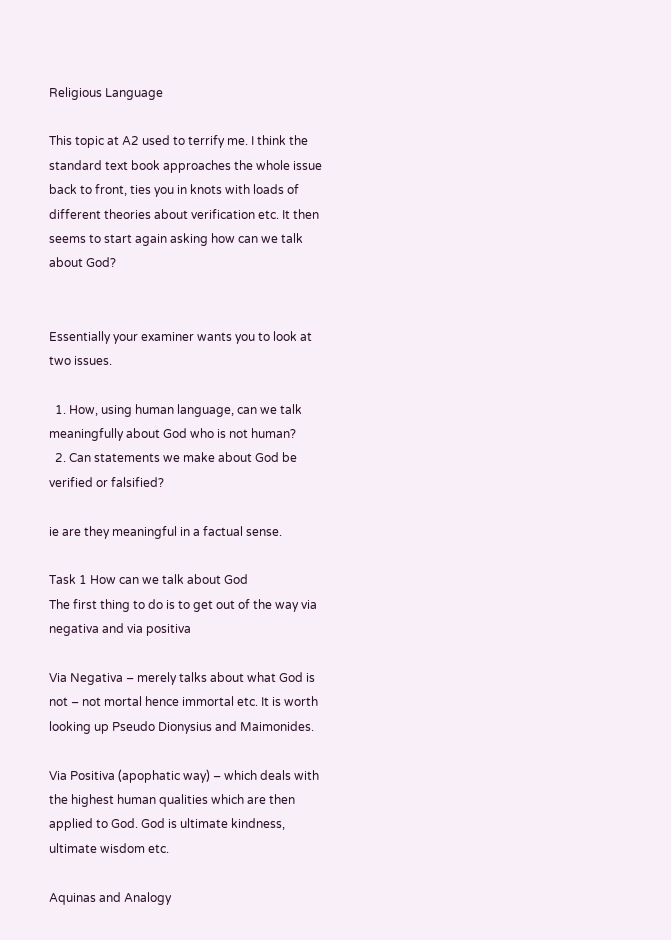Religious Language

This topic at A2 used to terrify me. I think the standard text book approaches the whole issue back to front, ties you in knots with loads of different theories about verification etc. It then seems to start again asking how can we talk about God?


Essentially your examiner wants you to look at two issues.

  1. How, using human language, can we talk meaningfully about God who is not human?
  2. Can statements we make about God be verified or falsified?

ie are they meaningful in a factual sense.

Task 1 How can we talk about God
The first thing to do is to get out of the way via negativa and via positiva

Via Negativa – merely talks about what God is not – not mortal hence immortal etc. It is worth looking up Pseudo Dionysius and Maimonides.

Via Positiva (apophatic way) – which deals with the highest human qualities which are then applied to God. God is ultimate kindness, ultimate wisdom etc.

Aquinas and Analogy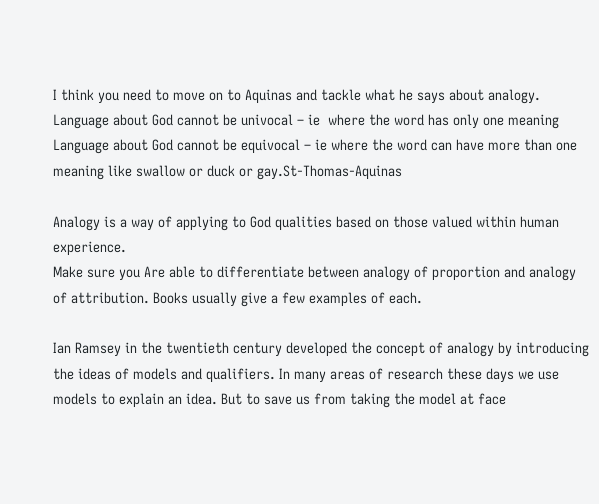I think you need to move on to Aquinas and tackle what he says about analogy.
Language about God cannot be univocal – ie  where the word has only one meaning
Language about God cannot be equivocal – ie where the word can have more than one meaning like swallow or duck or gay.St-Thomas-Aquinas

Analogy is a way of applying to God qualities based on those valued within human experience.
Make sure you Are able to differentiate between analogy of proportion and analogy of attribution. Books usually give a few examples of each.

Ian Ramsey in the twentieth century developed the concept of analogy by introducing the ideas of models and qualifiers. In many areas of research these days we use models to explain an idea. But to save us from taking the model at face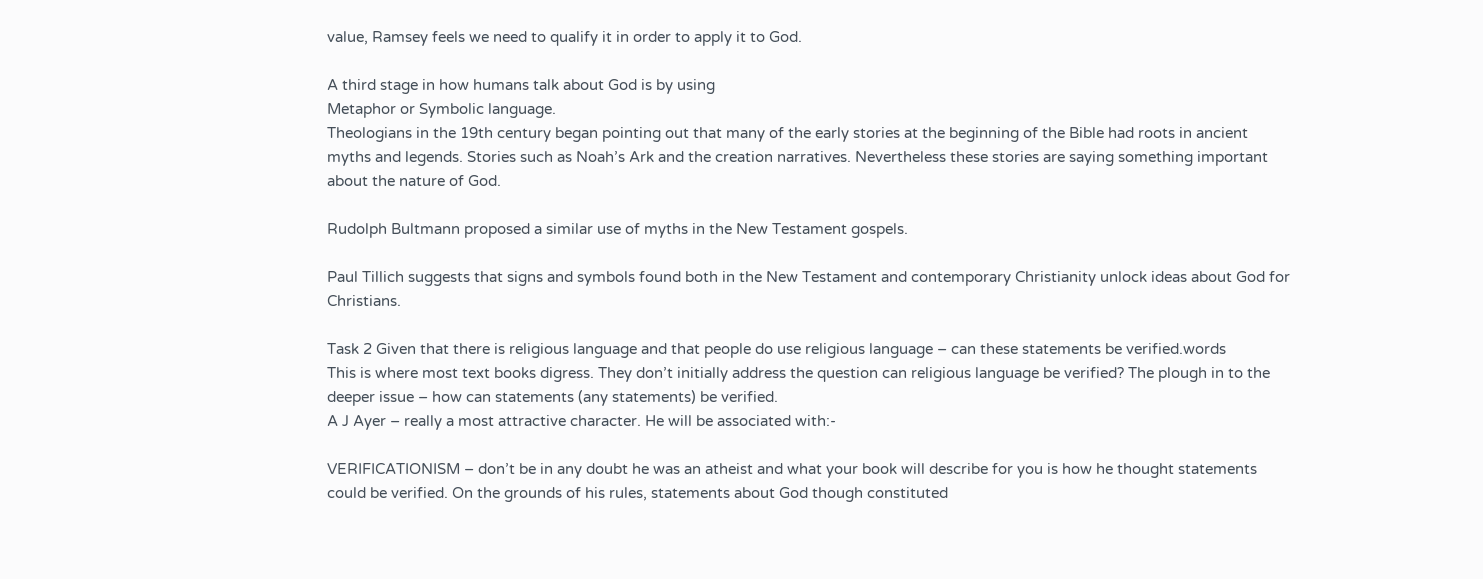value, Ramsey feels we need to qualify it in order to apply it to God.

A third stage in how humans talk about God is by using
Metaphor or Symbolic language.
Theologians in the 19th century began pointing out that many of the early stories at the beginning of the Bible had roots in ancient myths and legends. Stories such as Noah’s Ark and the creation narratives. Nevertheless these stories are saying something important about the nature of God.

Rudolph Bultmann proposed a similar use of myths in the New Testament gospels.

Paul Tillich suggests that signs and symbols found both in the New Testament and contemporary Christianity unlock ideas about God for Christians.

Task 2 Given that there is religious language and that people do use religious language – can these statements be verified.words
This is where most text books digress. They don’t initially address the question can religious language be verified? The plough in to the deeper issue – how can statements (any statements) be verified.
A J Ayer – really a most attractive character. He will be associated with:-

VERIFICATIONISM – don’t be in any doubt he was an atheist and what your book will describe for you is how he thought statements could be verified. On the grounds of his rules, statements about God though constituted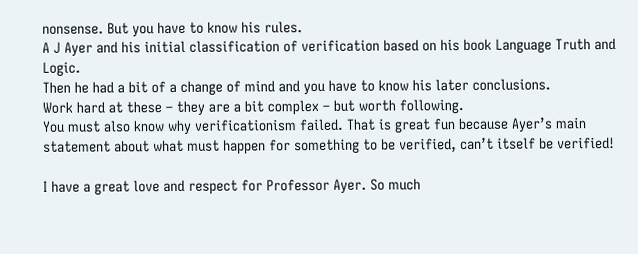nonsense. But you have to know his rules.
A J Ayer and his initial classification of verification based on his book Language Truth and Logic.
Then he had a bit of a change of mind and you have to know his later conclusions.
Work hard at these – they are a bit complex – but worth following.
You must also know why verificationism failed. That is great fun because Ayer’s main statement about what must happen for something to be verified, can’t itself be verified!

I have a great love and respect for Professor Ayer. So much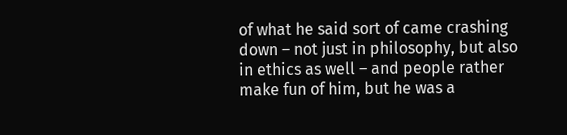of what he said sort of came crashing down – not just in philosophy, but also in ethics as well – and people rather make fun of him, but he was a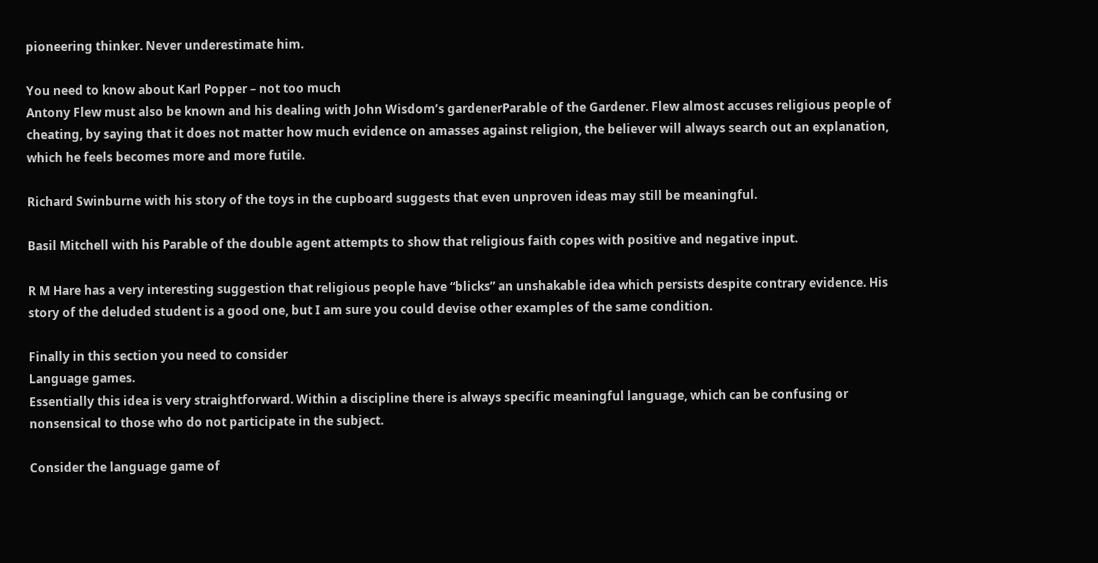pioneering thinker. Never underestimate him.

You need to know about Karl Popper – not too much
Antony Flew must also be known and his dealing with John Wisdom’s gardenerParable of the Gardener. Flew almost accuses religious people of cheating, by saying that it does not matter how much evidence on amasses against religion, the believer will always search out an explanation, which he feels becomes more and more futile.

Richard Swinburne with his story of the toys in the cupboard suggests that even unproven ideas may still be meaningful.

Basil Mitchell with his Parable of the double agent attempts to show that religious faith copes with positive and negative input.

R M Hare has a very interesting suggestion that religious people have “blicks” an unshakable idea which persists despite contrary evidence. His story of the deluded student is a good one, but I am sure you could devise other examples of the same condition.

Finally in this section you need to consider
Language games.
Essentially this idea is very straightforward. Within a discipline there is always specific meaningful language, which can be confusing or nonsensical to those who do not participate in the subject.

Consider the language game of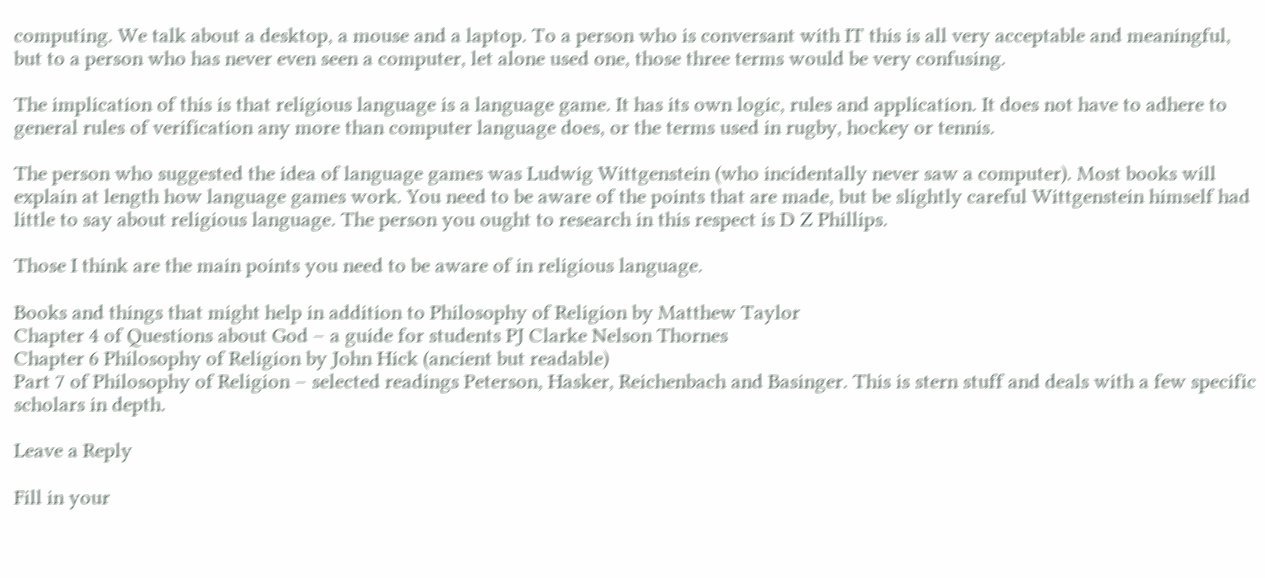computing. We talk about a desktop, a mouse and a laptop. To a person who is conversant with IT this is all very acceptable and meaningful, but to a person who has never even seen a computer, let alone used one, those three terms would be very confusing.

The implication of this is that religious language is a language game. It has its own logic, rules and application. It does not have to adhere to general rules of verification any more than computer language does, or the terms used in rugby, hockey or tennis.

The person who suggested the idea of language games was Ludwig Wittgenstein (who incidentally never saw a computer). Most books will explain at length how language games work. You need to be aware of the points that are made, but be slightly careful Wittgenstein himself had little to say about religious language. The person you ought to research in this respect is D Z Phillips.

Those I think are the main points you need to be aware of in religious language.

Books and things that might help in addition to Philosophy of Religion by Matthew Taylor
Chapter 4 of Questions about God – a guide for students PJ Clarke Nelson Thornes
Chapter 6 Philosophy of Religion by John Hick (ancient but readable)
Part 7 of Philosophy of Religion – selected readings Peterson, Hasker, Reichenbach and Basinger. This is stern stuff and deals with a few specific scholars in depth.

Leave a Reply

Fill in your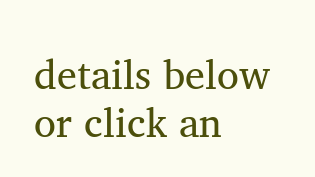details below or click an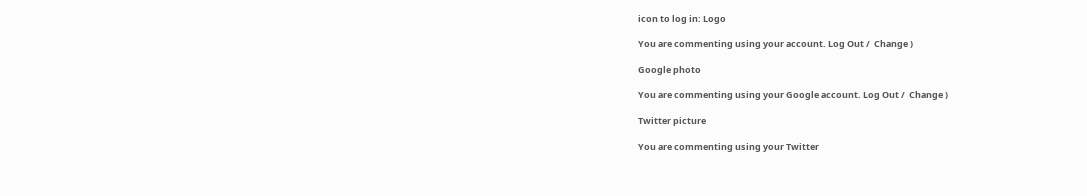icon to log in: Logo

You are commenting using your account. Log Out /  Change )

Google photo

You are commenting using your Google account. Log Out /  Change )

Twitter picture

You are commenting using your Twitter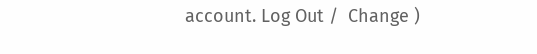account. Log Out /  Change )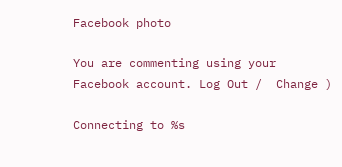Facebook photo

You are commenting using your Facebook account. Log Out /  Change )

Connecting to %s